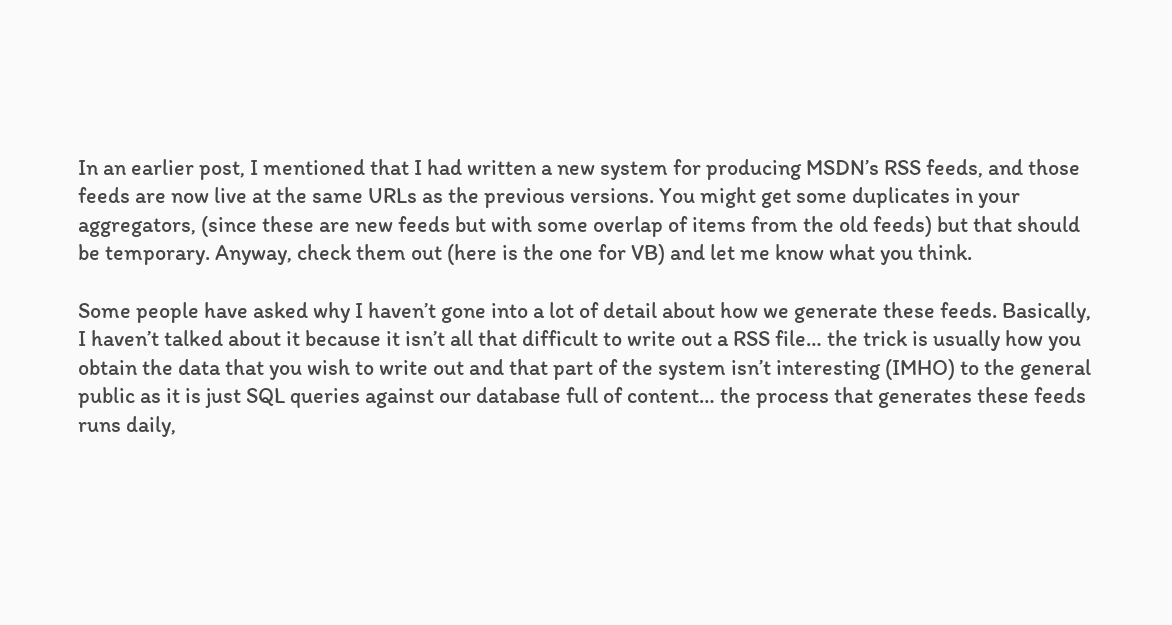In an earlier post, I mentioned that I had written a new system for producing MSDN’s RSS feeds, and those feeds are now live at the same URLs as the previous versions. You might get some duplicates in your aggregators, (since these are new feeds but with some overlap of items from the old feeds) but that should be temporary. Anyway, check them out (here is the one for VB) and let me know what you think.

Some people have asked why I haven’t gone into a lot of detail about how we generate these feeds. Basically, I haven’t talked about it because it isn’t all that difficult to write out a RSS file… the trick is usually how you obtain the data that you wish to write out and that part of the system isn’t interesting (IMHO) to the general public as it is just SQL queries against our database full of content… the process that generates these feeds runs daily,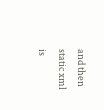and then static xml is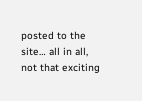posted to the site… all in all, not that exciting